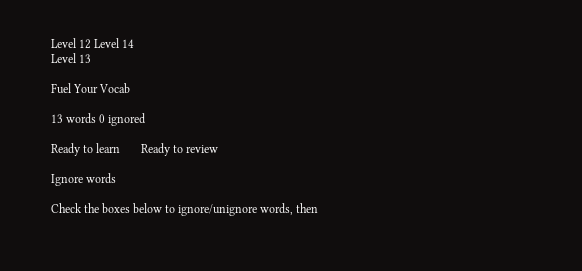Level 12 Level 14
Level 13

Fuel Your Vocab

13 words 0 ignored

Ready to learn       Ready to review

Ignore words

Check the boxes below to ignore/unignore words, then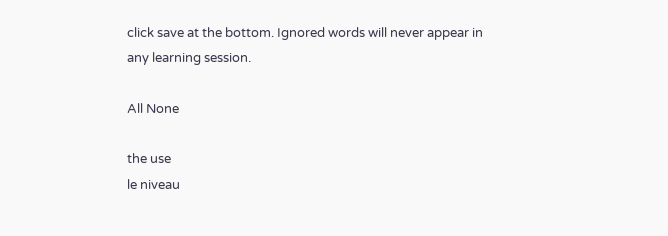click save at the bottom. Ignored words will never appear in any learning session.

All None

the use
le niveau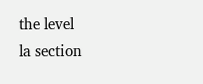the level
la section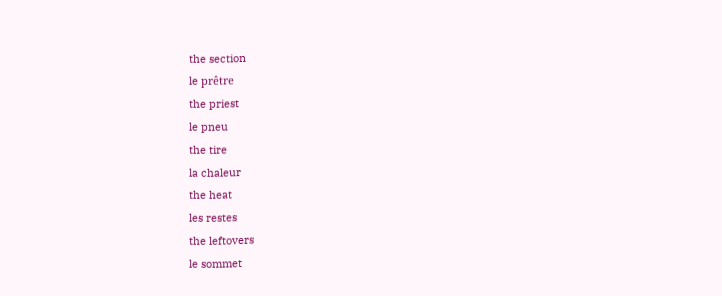the section
le prêtre
the priest
le pneu
the tire
la chaleur
the heat
les restes
the leftovers
le sommet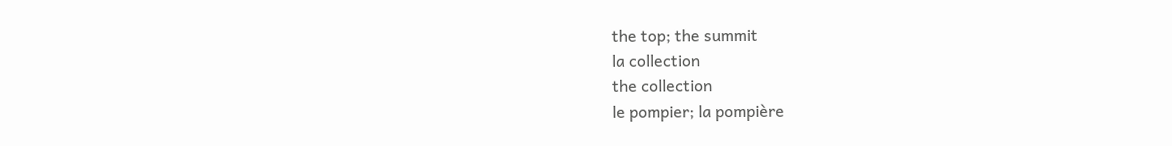the top; the summit
la collection
the collection
le pompier; la pompière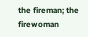the fireman; the firewoman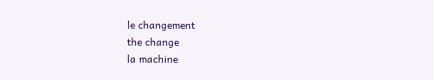le changement
the change
la machine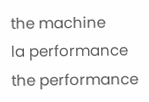the machine
la performance
the performance